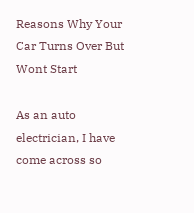Reasons Why Your Car Turns Over But Wont Start

As an auto electrician, I have come across so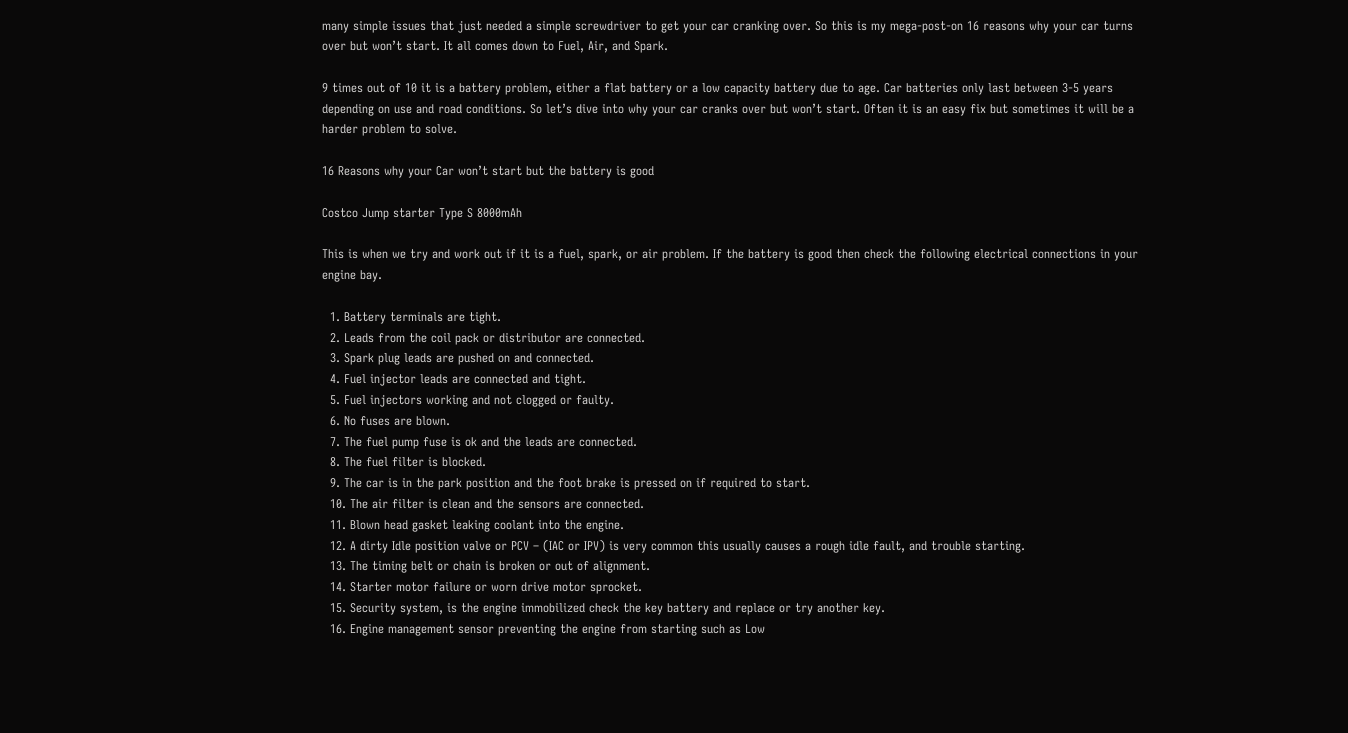many simple issues that just needed a simple screwdriver to get your car cranking over. So this is my mega-post-on 16 reasons why your car turns over but won’t start. It all comes down to Fuel, Air, and Spark.

9 times out of 10 it is a battery problem, either a flat battery or a low capacity battery due to age. Car batteries only last between 3-5 years depending on use and road conditions. So let’s dive into why your car cranks over but won’t start. Often it is an easy fix but sometimes it will be a harder problem to solve.

16 Reasons why your Car won’t start but the battery is good

Costco Jump starter Type S 8000mAh

This is when we try and work out if it is a fuel, spark, or air problem. If the battery is good then check the following electrical connections in your engine bay.

  1. Battery terminals are tight.
  2. Leads from the coil pack or distributor are connected.
  3. Spark plug leads are pushed on and connected.
  4. Fuel injector leads are connected and tight.
  5. Fuel injectors working and not clogged or faulty.
  6. No fuses are blown.
  7. The fuel pump fuse is ok and the leads are connected.
  8. The fuel filter is blocked.
  9. The car is in the park position and the foot brake is pressed on if required to start.
  10. The air filter is clean and the sensors are connected.
  11. Blown head gasket leaking coolant into the engine.
  12. A dirty Idle position valve or PCV – (IAC or IPV) is very common this usually causes a rough idle fault, and trouble starting.
  13. The timing belt or chain is broken or out of alignment.
  14. Starter motor failure or worn drive motor sprocket.
  15. Security system, is the engine immobilized check the key battery and replace or try another key.
  16. Engine management sensor preventing the engine from starting such as Low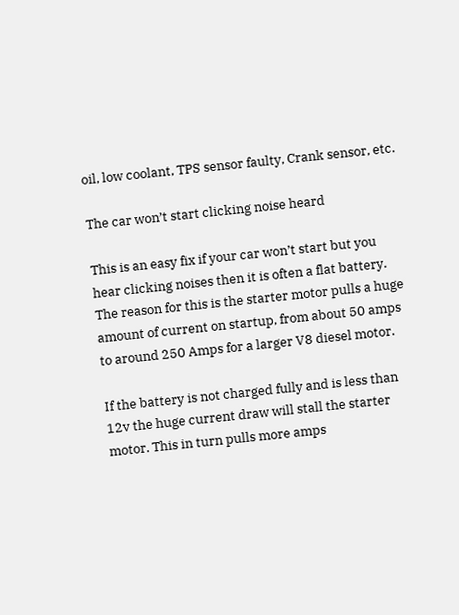oil, low coolant, TPS sensor faulty, Crank sensor, etc.

The car won’t start clicking noise heard

This is an easy fix if your car won’t start but you hear clicking noises then it is often a flat battery. The reason for this is the starter motor pulls a huge amount of current on startup, from about 50 amps to around 250 Amps for a larger V8 diesel motor.

If the battery is not charged fully and is less than 12v the huge current draw will stall the starter motor. This in turn pulls more amps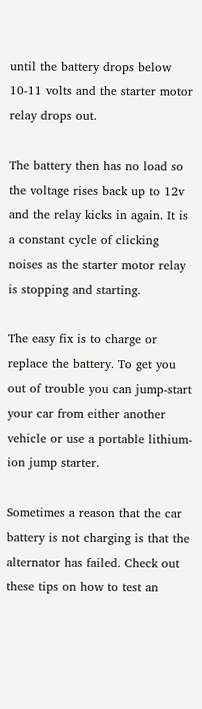until the battery drops below 10-11 volts and the starter motor relay drops out.

The battery then has no load so the voltage rises back up to 12v and the relay kicks in again. It is a constant cycle of clicking noises as the starter motor relay is stopping and starting.

The easy fix is to charge or replace the battery. To get you out of trouble you can jump-start your car from either another vehicle or use a portable lithium-ion jump starter.

Sometimes a reason that the car battery is not charging is that the alternator has failed. Check out these tips on how to test an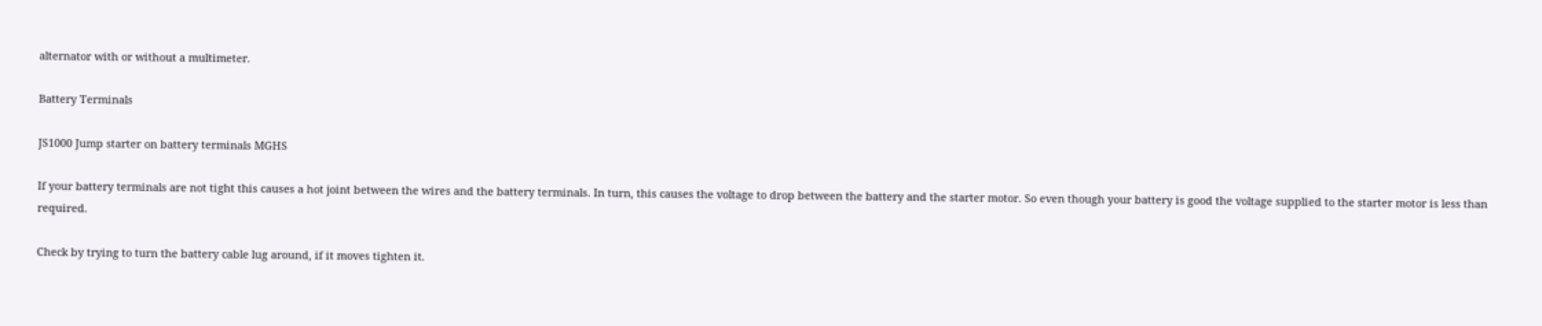alternator with or without a multimeter.

Battery Terminals

JS1000 Jump starter on battery terminals MGHS

If your battery terminals are not tight this causes a hot joint between the wires and the battery terminals. In turn, this causes the voltage to drop between the battery and the starter motor. So even though your battery is good the voltage supplied to the starter motor is less than required.

Check by trying to turn the battery cable lug around, if it moves tighten it.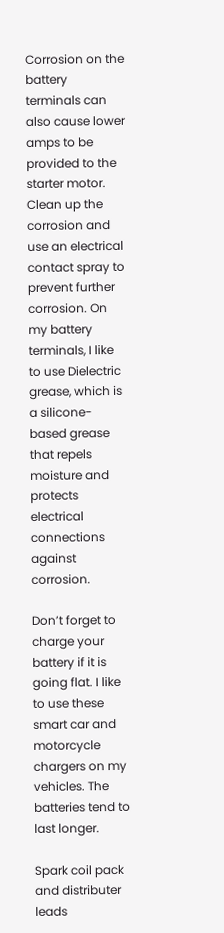Corrosion on the battery terminals can also cause lower amps to be provided to the starter motor. Clean up the corrosion and use an electrical contact spray to prevent further corrosion. On my battery terminals, I like to use Dielectric grease, which is a silicone-based grease that repels moisture and protects electrical connections against corrosion.

Don’t forget to charge your battery if it is going flat. I like to use these smart car and motorcycle chargers on my vehicles. The batteries tend to last longer.

Spark coil pack and distributer leads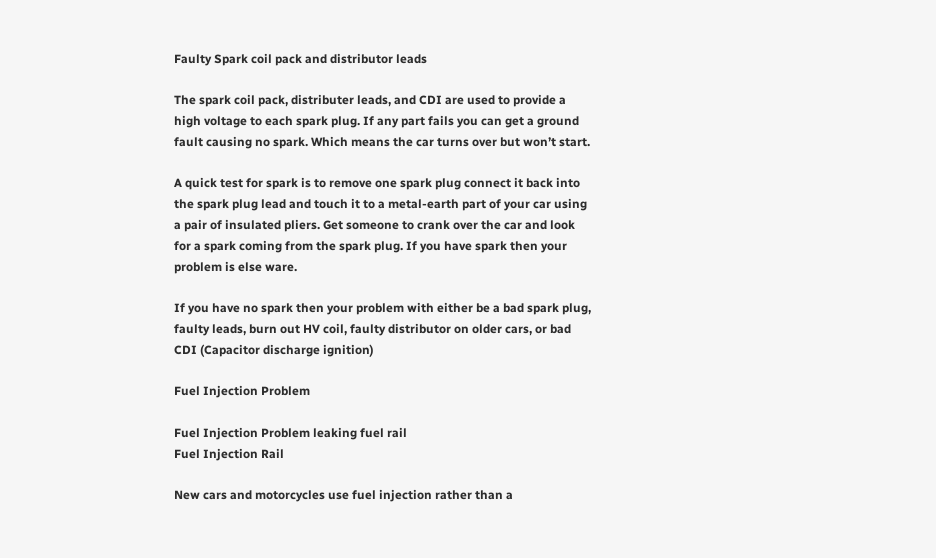Faulty Spark coil pack and distributor leads

The spark coil pack, distributer leads, and CDI are used to provide a high voltage to each spark plug. If any part fails you can get a ground fault causing no spark. Which means the car turns over but won’t start.

A quick test for spark is to remove one spark plug connect it back into the spark plug lead and touch it to a metal-earth part of your car using a pair of insulated pliers. Get someone to crank over the car and look for a spark coming from the spark plug. If you have spark then your problem is else ware.

If you have no spark then your problem with either be a bad spark plug, faulty leads, burn out HV coil, faulty distributor on older cars, or bad CDI (Capacitor discharge ignition)

Fuel Injection Problem

Fuel Injection Problem leaking fuel rail
Fuel Injection Rail

New cars and motorcycles use fuel injection rather than a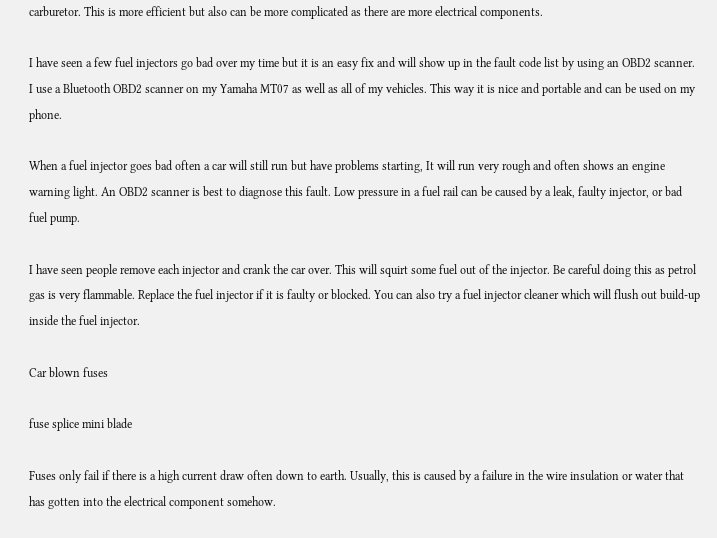carburetor. This is more efficient but also can be more complicated as there are more electrical components.

I have seen a few fuel injectors go bad over my time but it is an easy fix and will show up in the fault code list by using an OBD2 scanner. I use a Bluetooth OBD2 scanner on my Yamaha MT07 as well as all of my vehicles. This way it is nice and portable and can be used on my phone.

When a fuel injector goes bad often a car will still run but have problems starting, It will run very rough and often shows an engine warning light. An OBD2 scanner is best to diagnose this fault. Low pressure in a fuel rail can be caused by a leak, faulty injector, or bad fuel pump.

I have seen people remove each injector and crank the car over. This will squirt some fuel out of the injector. Be careful doing this as petrol gas is very flammable. Replace the fuel injector if it is faulty or blocked. You can also try a fuel injector cleaner which will flush out build-up inside the fuel injector.

Car blown fuses

fuse splice mini blade

Fuses only fail if there is a high current draw often down to earth. Usually, this is caused by a failure in the wire insulation or water that has gotten into the electrical component somehow.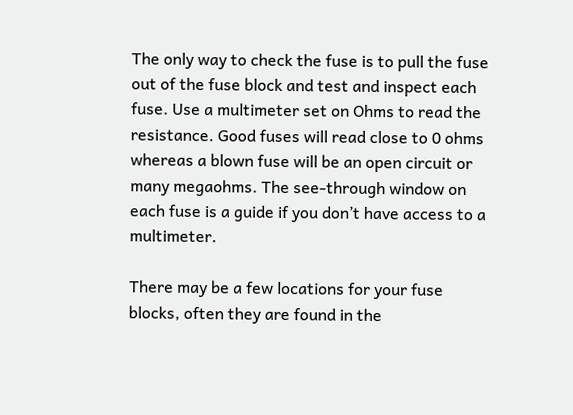The only way to check the fuse is to pull the fuse out of the fuse block and test and inspect each fuse. Use a multimeter set on Ohms to read the resistance. Good fuses will read close to 0 ohms whereas a blown fuse will be an open circuit or many megaohms. The see-through window on each fuse is a guide if you don’t have access to a multimeter.

There may be a few locations for your fuse blocks, often they are found in the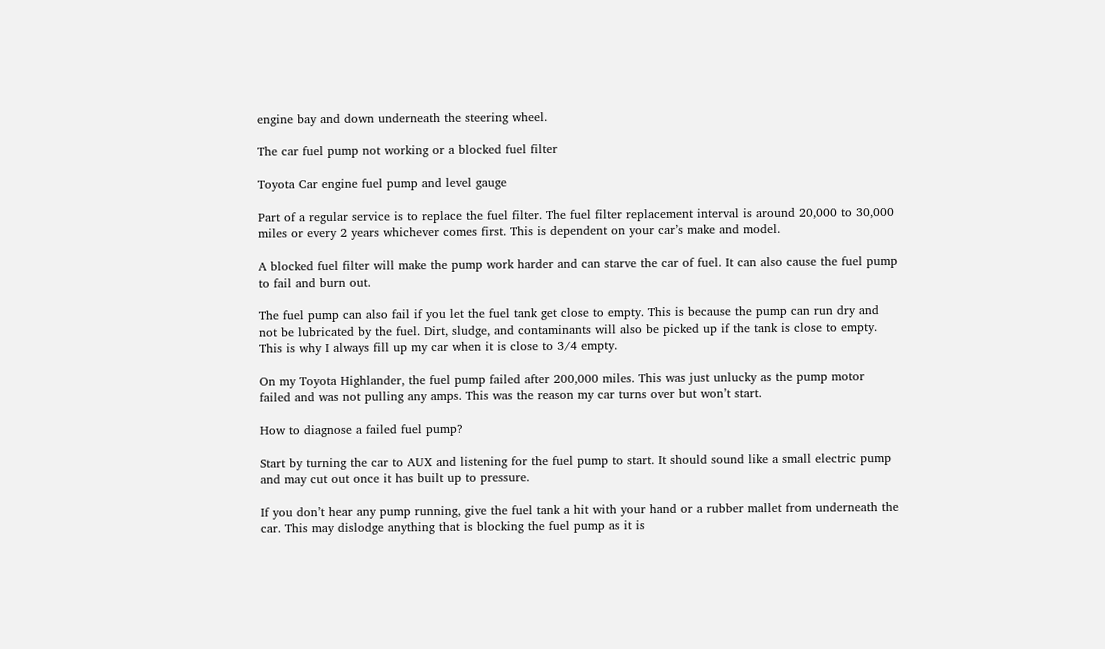engine bay and down underneath the steering wheel.

The car fuel pump not working or a blocked fuel filter

Toyota Car engine fuel pump and level gauge

Part of a regular service is to replace the fuel filter. The fuel filter replacement interval is around 20,000 to 30,000 miles or every 2 years whichever comes first. This is dependent on your car’s make and model.

A blocked fuel filter will make the pump work harder and can starve the car of fuel. It can also cause the fuel pump to fail and burn out.

The fuel pump can also fail if you let the fuel tank get close to empty. This is because the pump can run dry and not be lubricated by the fuel. Dirt, sludge, and contaminants will also be picked up if the tank is close to empty. This is why I always fill up my car when it is close to 3/4 empty.

On my Toyota Highlander, the fuel pump failed after 200,000 miles. This was just unlucky as the pump motor failed and was not pulling any amps. This was the reason my car turns over but won’t start.

How to diagnose a failed fuel pump?

Start by turning the car to AUX and listening for the fuel pump to start. It should sound like a small electric pump and may cut out once it has built up to pressure.

If you don’t hear any pump running, give the fuel tank a hit with your hand or a rubber mallet from underneath the car. This may dislodge anything that is blocking the fuel pump as it is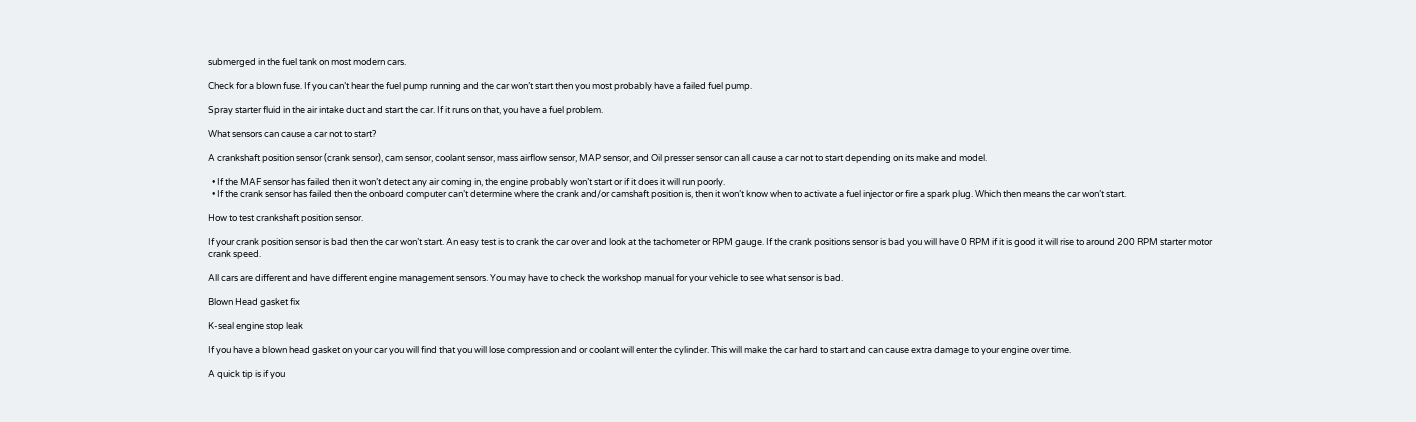submerged in the fuel tank on most modern cars.

Check for a blown fuse. If you can’t hear the fuel pump running and the car won’t start then you most probably have a failed fuel pump.

Spray starter fluid in the air intake duct and start the car. If it runs on that, you have a fuel problem.

What sensors can cause a car not to start?

A crankshaft position sensor (crank sensor), cam sensor, coolant sensor, mass airflow sensor, MAP sensor, and Oil presser sensor can all cause a car not to start depending on its make and model.

  • If the MAF sensor has failed then it won’t detect any air coming in, the engine probably won’t start or if it does it will run poorly.
  • If the crank sensor has failed then the onboard computer can’t determine where the crank and/or camshaft position is, then it won’t know when to activate a fuel injector or fire a spark plug. Which then means the car won’t start.

How to test crankshaft position sensor.

If your crank position sensor is bad then the car won’t start. An easy test is to crank the car over and look at the tachometer or RPM gauge. If the crank positions sensor is bad you will have 0 RPM if it is good it will rise to around 200 RPM starter motor crank speed.

All cars are different and have different engine management sensors. You may have to check the workshop manual for your vehicle to see what sensor is bad.

Blown Head gasket fix

K-seal engine stop leak

If you have a blown head gasket on your car you will find that you will lose compression and or coolant will enter the cylinder. This will make the car hard to start and can cause extra damage to your engine over time.

A quick tip is if you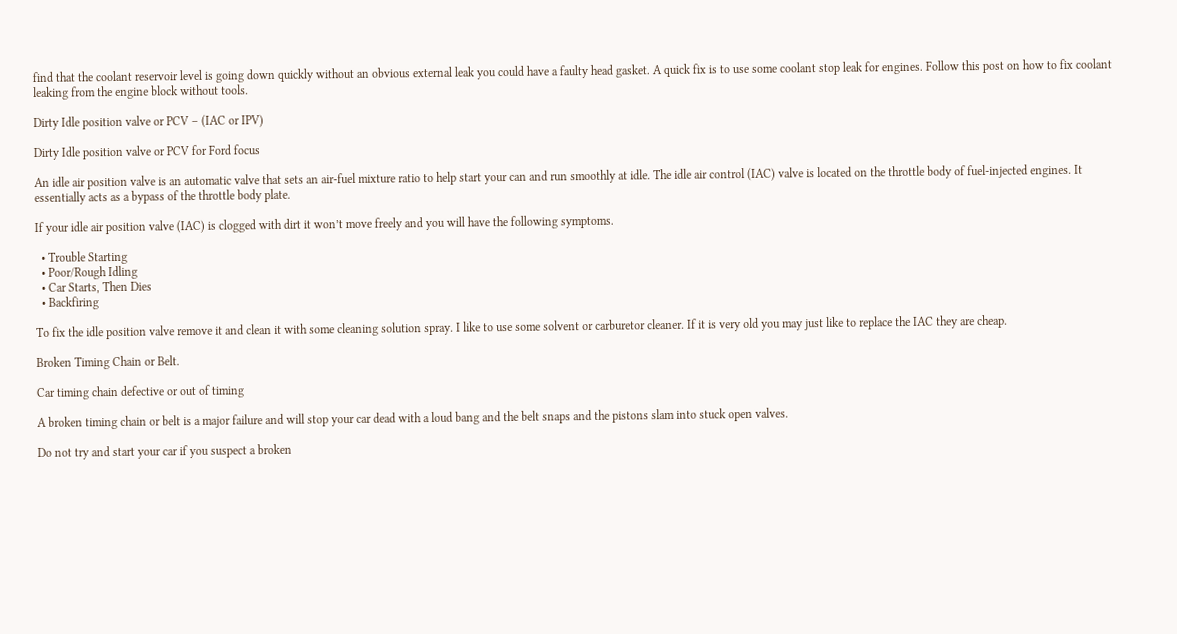find that the coolant reservoir level is going down quickly without an obvious external leak you could have a faulty head gasket. A quick fix is to use some coolant stop leak for engines. Follow this post on how to fix coolant leaking from the engine block without tools.

Dirty Idle position valve or PCV – (IAC or IPV)

Dirty Idle position valve or PCV for Ford focus

An idle air position valve is an automatic valve that sets an air-fuel mixture ratio to help start your can and run smoothly at idle. The idle air control (IAC) valve is located on the throttle body of fuel-injected engines. It essentially acts as a bypass of the throttle body plate.

If your idle air position valve (IAC) is clogged with dirt it won’t move freely and you will have the following symptoms.

  • Trouble Starting
  • Poor/Rough Idling
  • Car Starts, Then Dies
  • Backfiring

To fix the idle position valve remove it and clean it with some cleaning solution spray. I like to use some solvent or carburetor cleaner. If it is very old you may just like to replace the IAC they are cheap.

Broken Timing Chain or Belt.

Car timing chain defective or out of timing

A broken timing chain or belt is a major failure and will stop your car dead with a loud bang and the belt snaps and the pistons slam into stuck open valves.

Do not try and start your car if you suspect a broken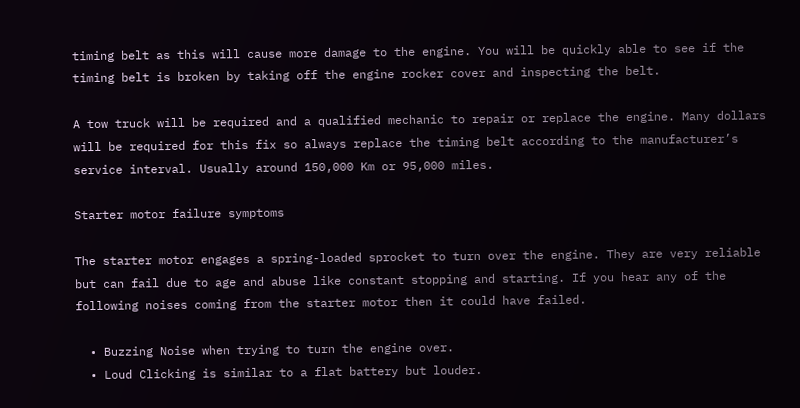timing belt as this will cause more damage to the engine. You will be quickly able to see if the timing belt is broken by taking off the engine rocker cover and inspecting the belt.

A tow truck will be required and a qualified mechanic to repair or replace the engine. Many dollars will be required for this fix so always replace the timing belt according to the manufacturer’s service interval. Usually around 150,000 Km or 95,000 miles.

Starter motor failure symptoms

The starter motor engages a spring-loaded sprocket to turn over the engine. They are very reliable but can fail due to age and abuse like constant stopping and starting. If you hear any of the following noises coming from the starter motor then it could have failed.

  • Buzzing Noise when trying to turn the engine over.
  • Loud Clicking is similar to a flat battery but louder.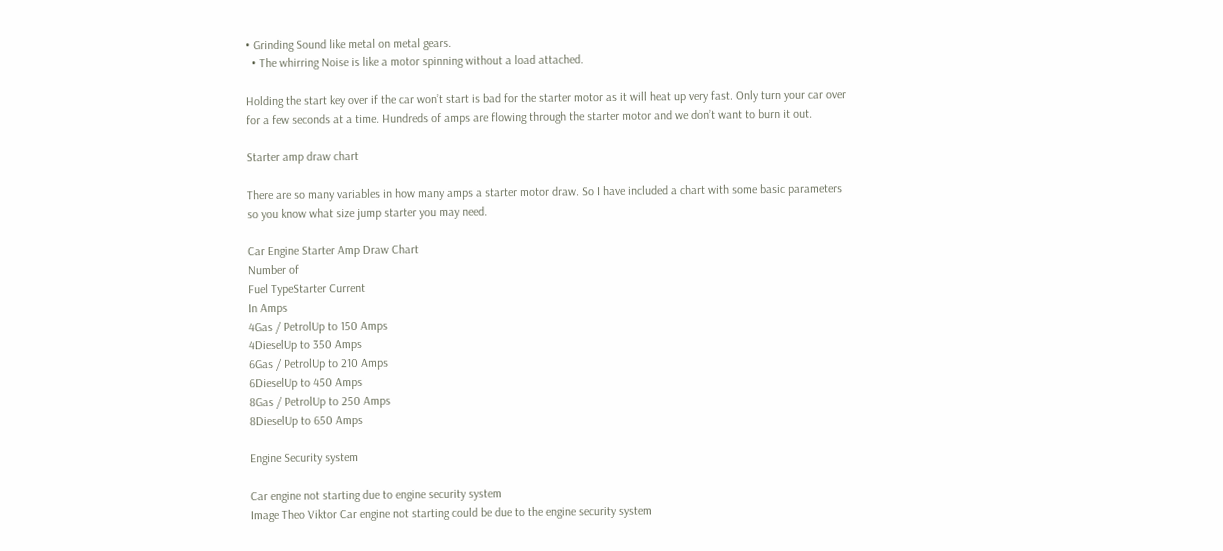• Grinding Sound like metal on metal gears.
  • The whirring Noise is like a motor spinning without a load attached.

Holding the start key over if the car won’t start is bad for the starter motor as it will heat up very fast. Only turn your car over for a few seconds at a time. Hundreds of amps are flowing through the starter motor and we don’t want to burn it out.

Starter amp draw chart

There are so many variables in how many amps a starter motor draw. So I have included a chart with some basic parameters so you know what size jump starter you may need.

Car Engine Starter Amp Draw Chart
Number of
Fuel TypeStarter Current
In Amps
4Gas / PetrolUp to 150 Amps
4DieselUp to 350 Amps
6Gas / PetrolUp to 210 Amps
6DieselUp to 450 Amps
8Gas / PetrolUp to 250 Amps
8DieselUp to 650 Amps

Engine Security system

Car engine not starting due to engine security system
Image Theo Viktor Car engine not starting could be due to the engine security system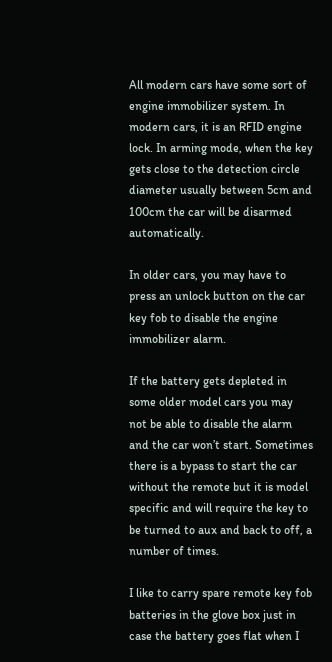All modern cars have some sort of engine immobilizer system. In modern cars, it is an RFID engine lock. In arming mode, when the key gets close to the detection circle diameter usually between 5cm and 100cm the car will be disarmed automatically.

In older cars, you may have to press an unlock button on the car key fob to disable the engine immobilizer alarm.

If the battery gets depleted in some older model cars you may not be able to disable the alarm and the car won’t start. Sometimes there is a bypass to start the car without the remote but it is model specific and will require the key to be turned to aux and back to off, a number of times.

I like to carry spare remote key fob batteries in the glove box just in case the battery goes flat when I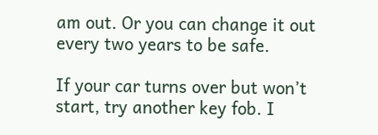am out. Or you can change it out every two years to be safe.

If your car turns over but won’t start, try another key fob. I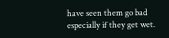have seen them go bad especially if they get wet.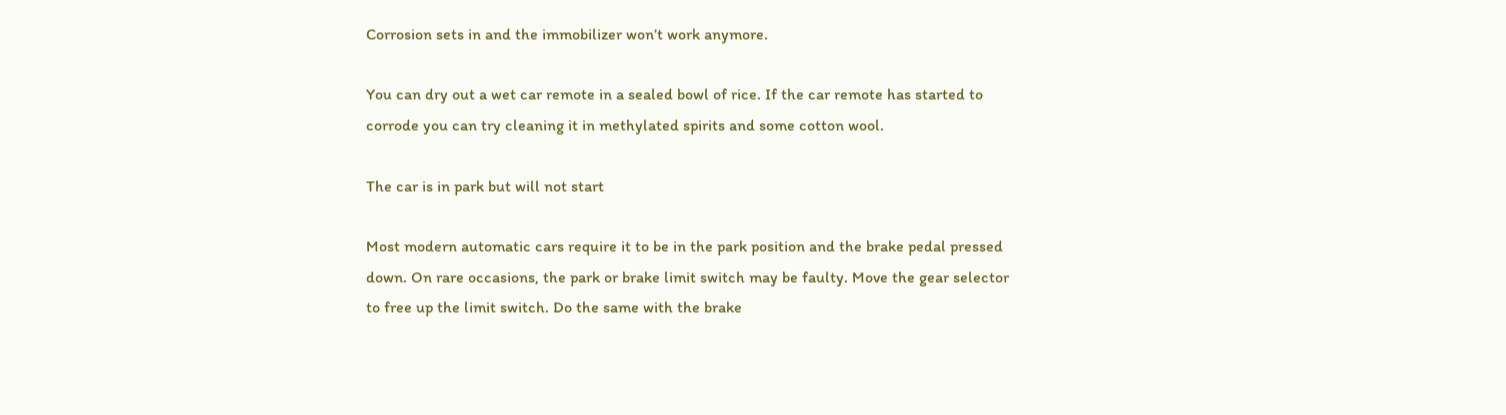Corrosion sets in and the immobilizer won’t work anymore.

You can dry out a wet car remote in a sealed bowl of rice. If the car remote has started to corrode you can try cleaning it in methylated spirits and some cotton wool.

The car is in park but will not start

Most modern automatic cars require it to be in the park position and the brake pedal pressed down. On rare occasions, the park or brake limit switch may be faulty. Move the gear selector to free up the limit switch. Do the same with the brake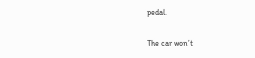pedal.

The car won’t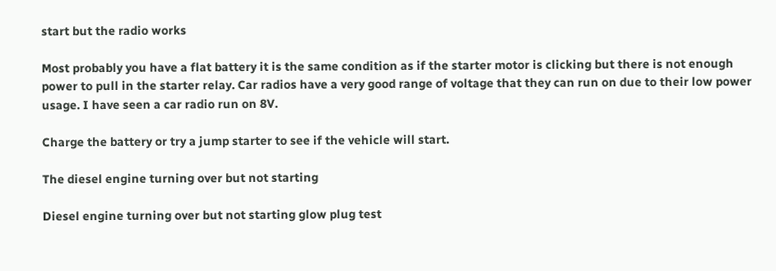start but the radio works

Most probably you have a flat battery it is the same condition as if the starter motor is clicking but there is not enough power to pull in the starter relay. Car radios have a very good range of voltage that they can run on due to their low power usage. I have seen a car radio run on 8V.

Charge the battery or try a jump starter to see if the vehicle will start.

The diesel engine turning over but not starting

Diesel engine turning over but not starting glow plug test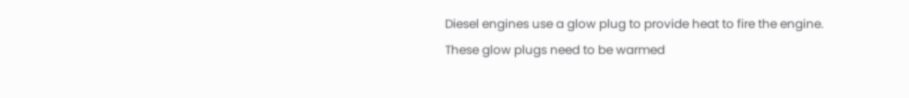Diesel engines use a glow plug to provide heat to fire the engine. These glow plugs need to be warmed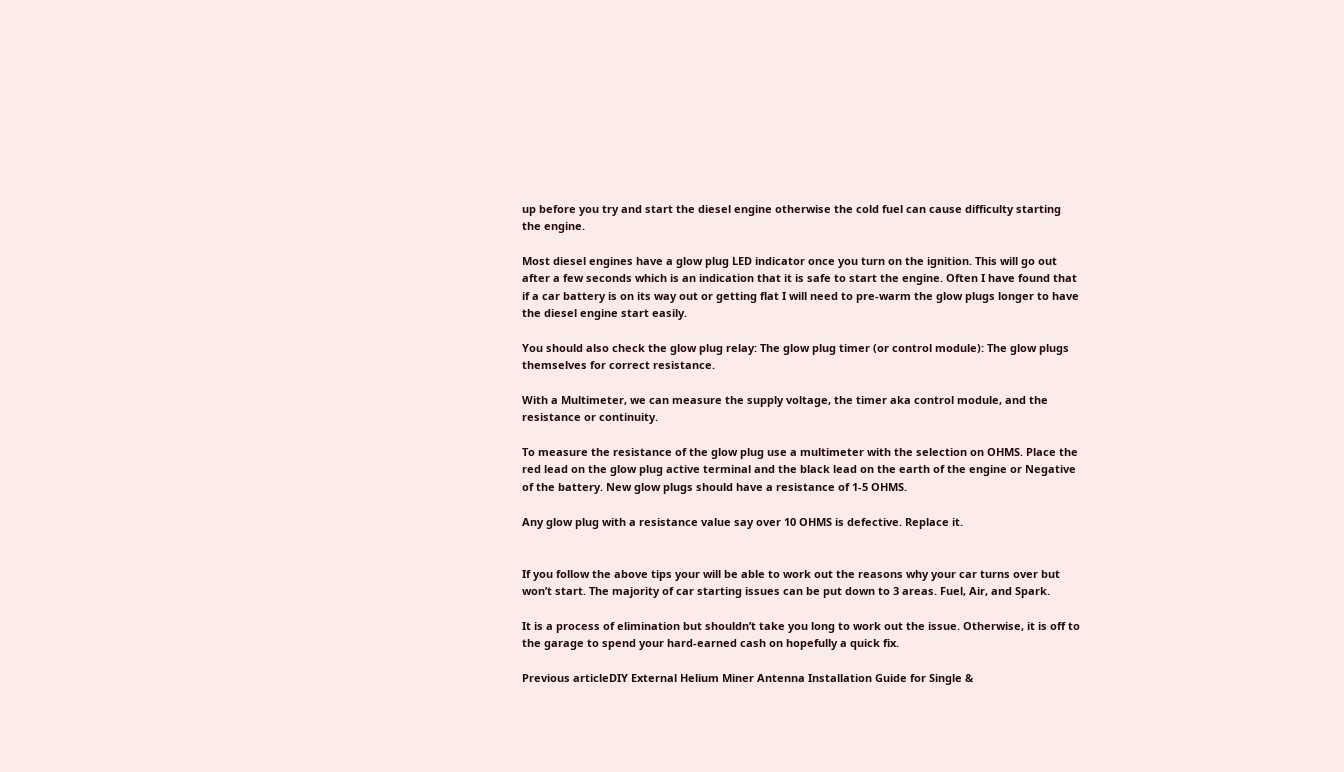up before you try and start the diesel engine otherwise the cold fuel can cause difficulty starting the engine.

Most diesel engines have a glow plug LED indicator once you turn on the ignition. This will go out after a few seconds which is an indication that it is safe to start the engine. Often I have found that if a car battery is on its way out or getting flat I will need to pre-warm the glow plugs longer to have the diesel engine start easily.

You should also check the glow plug relay: The glow plug timer (or control module): The glow plugs themselves for correct resistance.

With a Multimeter, we can measure the supply voltage, the timer aka control module, and the resistance or continuity.

To measure the resistance of the glow plug use a multimeter with the selection on OHMS. Place the red lead on the glow plug active terminal and the black lead on the earth of the engine or Negative of the battery. New glow plugs should have a resistance of 1-5 OHMS.

Any glow plug with a resistance value say over 10 OHMS is defective. Replace it.


If you follow the above tips your will be able to work out the reasons why your car turns over but won’t start. The majority of car starting issues can be put down to 3 areas. Fuel, Air, and Spark.

It is a process of elimination but shouldn’t take you long to work out the issue. Otherwise, it is off to the garage to spend your hard-earned cash on hopefully a quick fix.

Previous articleDIY External Helium Miner Antenna Installation Guide for Single &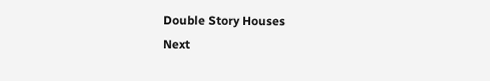Double Story Houses
Next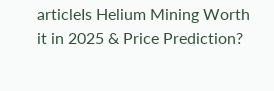articleIs Helium Mining Worth it in 2025 & Price Prediction?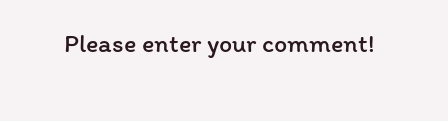Please enter your comment!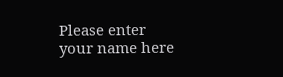Please enter your name here